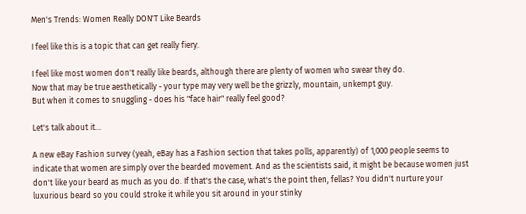Men's Trends: Women Really DON'T Like Beards

I feel like this is a topic that can get really fiery.

I feel like most women don't really like beards, although there are plenty of women who swear they do.
Now that may be true aesthetically - your type may very well be the grizzly, mountain, unkempt guy.
But when it comes to snuggling - does his "face hair" really feel good?

Let's talk about it...

A new eBay Fashion survey (yeah, eBay has a Fashion section that takes polls, apparently) of 1,000 people seems to indicate that women are simply over the bearded movement. And as the scientists said, it might be because women just don't like your beard as much as you do. If that's the case, what's the point then, fellas? You didn't nurture your luxurious beard so you could stroke it while you sit around in your stinky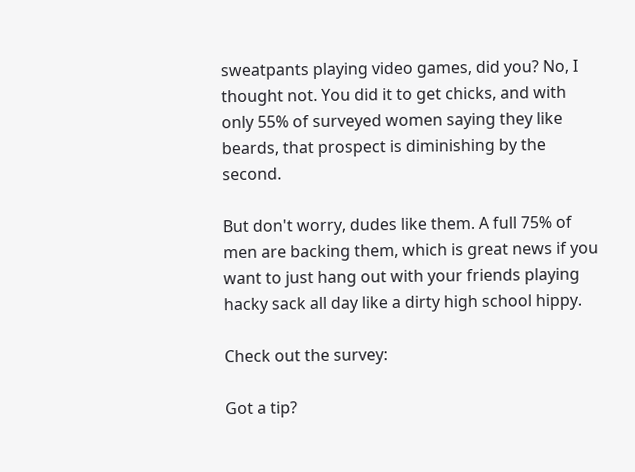sweatpants playing video games, did you? No, I thought not. You did it to get chicks, and with only 55% of surveyed women saying they like beards, that prospect is diminishing by the second.

But don't worry, dudes like them. A full 75% of men are backing them, which is great news if you want to just hang out with your friends playing hacky sack all day like a dirty high school hippy.

Check out the survey:

Got a tip?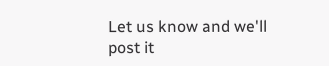Let us know and we'll post it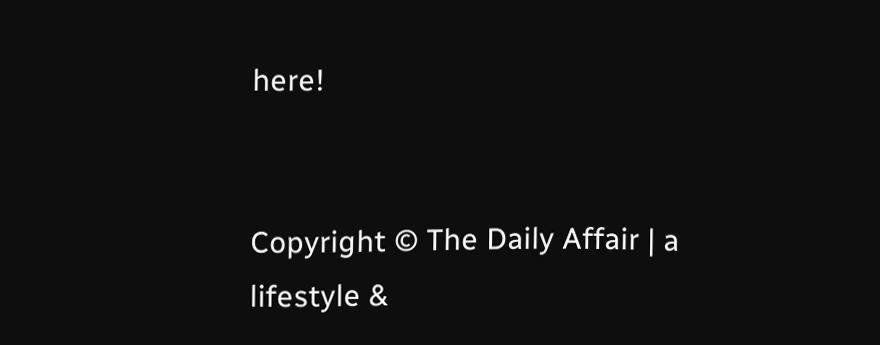here!


Copyright © The Daily Affair | a lifestyle &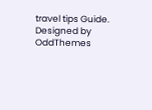travel tips Guide. Designed by OddThemes